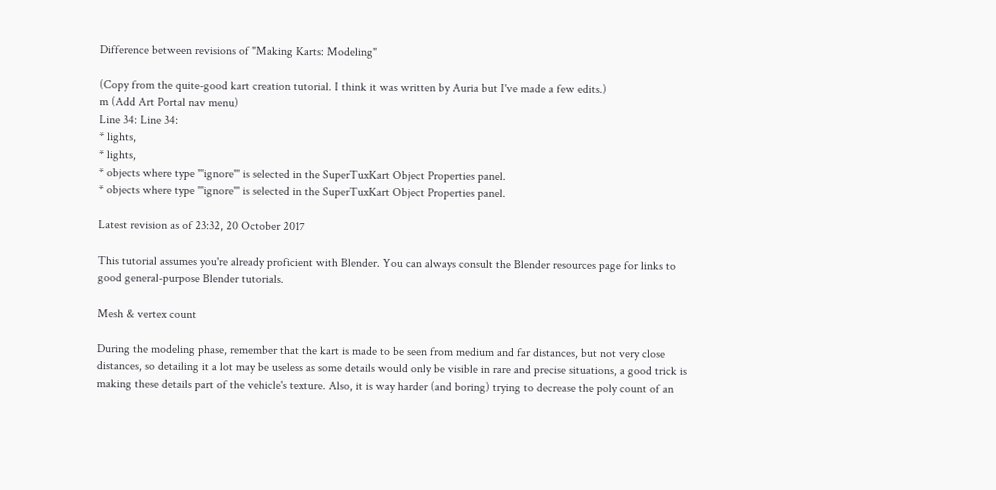Difference between revisions of "Making Karts: Modeling"

(Copy from the quite-good kart creation tutorial. I think it was written by Auria but I've made a few edits.)
m (Add Art Portal nav menu)
Line 34: Line 34:
* lights,
* lights,
* objects where type '''ignore''' is selected in the SuperTuxKart Object Properties panel.
* objects where type '''ignore''' is selected in the SuperTuxKart Object Properties panel.

Latest revision as of 23:32, 20 October 2017

This tutorial assumes you're already proficient with Blender. You can always consult the Blender resources page for links to good general-purpose Blender tutorials.

Mesh & vertex count

During the modeling phase, remember that the kart is made to be seen from medium and far distances, but not very close distances, so detailing it a lot may be useless as some details would only be visible in rare and precise situations, a good trick is making these details part of the vehicle's texture. Also, it is way harder (and boring) trying to decrease the poly count of an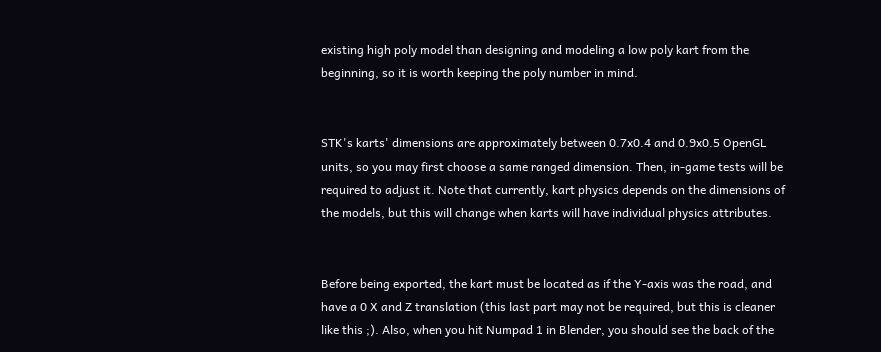existing high poly model than designing and modeling a low poly kart from the beginning, so it is worth keeping the poly number in mind.


STK's karts' dimensions are approximately between 0.7x0.4 and 0.9x0.5 OpenGL units, so you may first choose a same ranged dimension. Then, in-game tests will be required to adjust it. Note that currently, kart physics depends on the dimensions of the models, but this will change when karts will have individual physics attributes.


Before being exported, the kart must be located as if the Y-axis was the road, and have a 0 X and Z translation (this last part may not be required, but this is cleaner like this ;). Also, when you hit Numpad 1 in Blender, you should see the back of the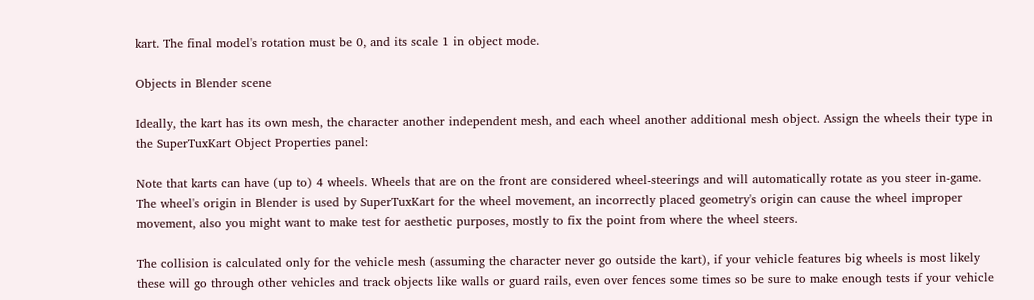kart. The final model's rotation must be 0, and its scale 1 in object mode.

Objects in Blender scene

Ideally, the kart has its own mesh, the character another independent mesh, and each wheel another additional mesh object. Assign the wheels their type in the SuperTuxKart Object Properties panel:

Note that karts can have (up to) 4 wheels. Wheels that are on the front are considered wheel-steerings and will automatically rotate as you steer in-game. The wheel's origin in Blender is used by SuperTuxKart for the wheel movement, an incorrectly placed geometry's origin can cause the wheel improper movement, also you might want to make test for aesthetic purposes, mostly to fix the point from where the wheel steers.

The collision is calculated only for the vehicle mesh (assuming the character never go outside the kart), if your vehicle features big wheels is most likely these will go through other vehicles and track objects like walls or guard rails, even over fences some times so be sure to make enough tests if your vehicle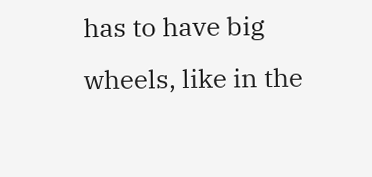has to have big wheels, like in the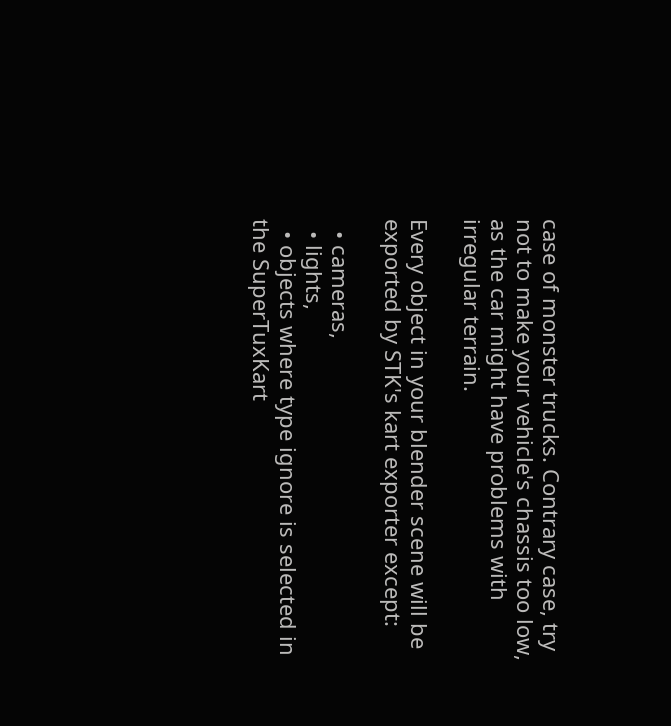case of monster trucks. Contrary case, try not to make your vehicle's chassis too low, as the car might have problems with irregular terrain.

Every object in your blender scene will be exported by STK's kart exporter except:

  • cameras,
  • lights,
  • objects where type ignore is selected in the SuperTuxKart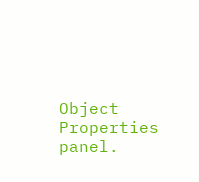Object Properties panel.